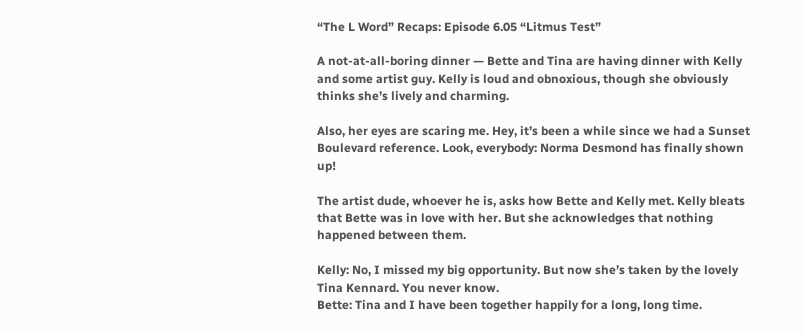“The L Word” Recaps: Episode 6.05 “Litmus Test”

A not-at-all-boring dinner — Bette and Tina are having dinner with Kelly and some artist guy. Kelly is loud and obnoxious, though she obviously thinks she’s lively and charming.

Also, her eyes are scaring me. Hey, it’s been a while since we had a Sunset Boulevard reference. Look, everybody: Norma Desmond has finally shown up!

The artist dude, whoever he is, asks how Bette and Kelly met. Kelly bleats that Bette was in love with her. But she acknowledges that nothing happened between them.

Kelly: No, I missed my big opportunity. But now she’s taken by the lovely Tina Kennard. You never know.
Bette: Tina and I have been together happily for a long, long time.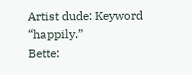Artist dude: Keyword “happily.”
Bette: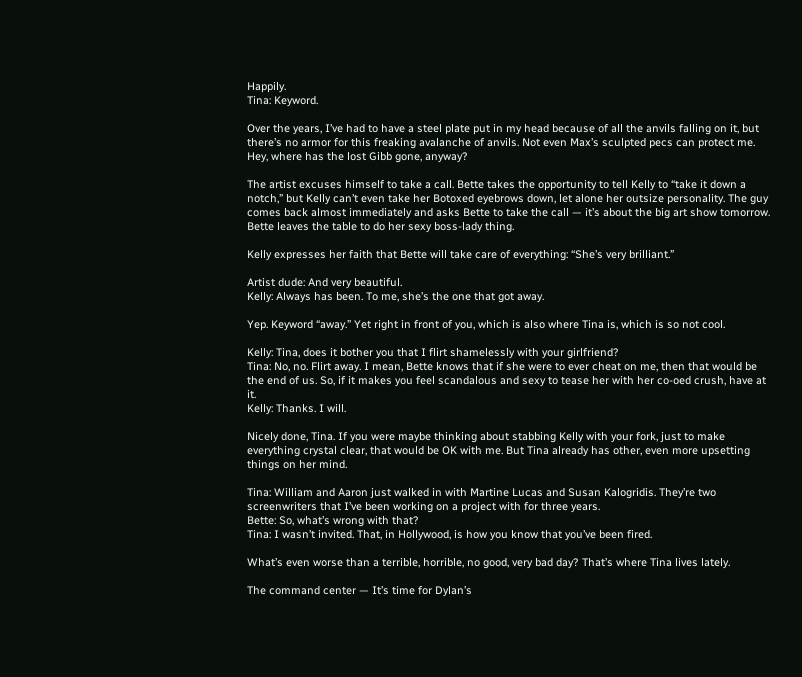Happily.
Tina: Keyword.

Over the years, I’ve had to have a steel plate put in my head because of all the anvils falling on it, but there’s no armor for this freaking avalanche of anvils. Not even Max’s sculpted pecs can protect me. Hey, where has the lost Gibb gone, anyway?

The artist excuses himself to take a call. Bette takes the opportunity to tell Kelly to “take it down a notch,” but Kelly can’t even take her Botoxed eyebrows down, let alone her outsize personality. The guy comes back almost immediately and asks Bette to take the call — it’s about the big art show tomorrow. Bette leaves the table to do her sexy boss-lady thing.

Kelly expresses her faith that Bette will take care of everything: “She’s very brilliant.”

Artist dude: And very beautiful.
Kelly: Always has been. To me, she’s the one that got away.

Yep. Keyword “away.” Yet right in front of you, which is also where Tina is, which is so not cool.

Kelly: Tina, does it bother you that I flirt shamelessly with your girlfriend?
Tina: No, no. Flirt away. I mean, Bette knows that if she were to ever cheat on me, then that would be the end of us. So, if it makes you feel scandalous and sexy to tease her with her co-oed crush, have at it.
Kelly: Thanks. I will.

Nicely done, Tina. If you were maybe thinking about stabbing Kelly with your fork, just to make everything crystal clear, that would be OK with me. But Tina already has other, even more upsetting things on her mind.

Tina: William and Aaron just walked in with Martine Lucas and Susan Kalogridis. They’re two screenwriters that I’ve been working on a project with for three years.
Bette: So, what’s wrong with that?
Tina: I wasn’t invited. That, in Hollywood, is how you know that you’ve been fired.

What’s even worse than a terrible, horrible, no good, very bad day? That’s where Tina lives lately.

The command center — It’s time for Dylan’s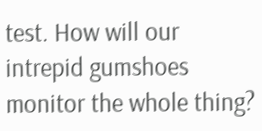test. How will our intrepid gumshoes monitor the whole thing?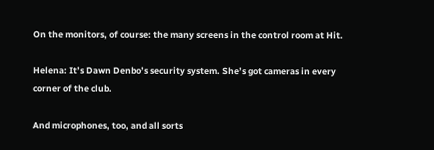On the monitors, of course: the many screens in the control room at Hit.

Helena: It’s Dawn Denbo’s security system. She’s got cameras in every corner of the club.

And microphones, too, and all sorts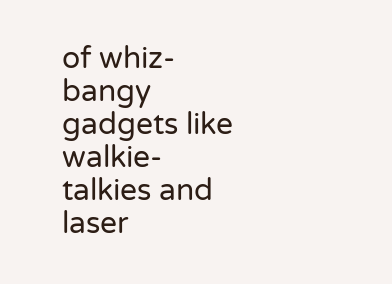of whiz-bangy gadgets like walkie-talkies and laser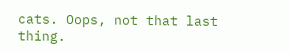cats. Oops, not that last thing.